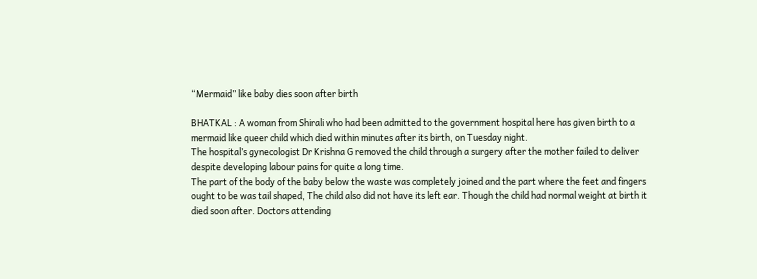“Mermaid” like baby dies soon after birth

BHATKAL : A woman from Shirali who had been admitted to the government hospital here has given birth to a mermaid like queer child which died within minutes after its birth, on Tuesday night.
The hospital’s gynecologist Dr Krishna G removed the child through a surgery after the mother failed to deliver despite developing labour pains for quite a long time.
The part of the body of the baby below the waste was completely joined and the part where the feet and fingers ought to be was tail shaped, The child also did not have its left ear. Though the child had normal weight at birth it died soon after. Doctors attending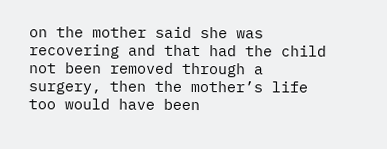on the mother said she was recovering and that had the child not been removed through a surgery, then the mother’s life too would have been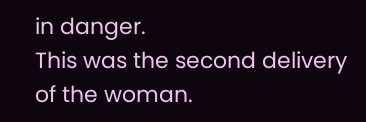in danger.
This was the second delivery of the woman.